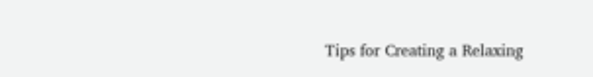Tips for Creating a Relaxing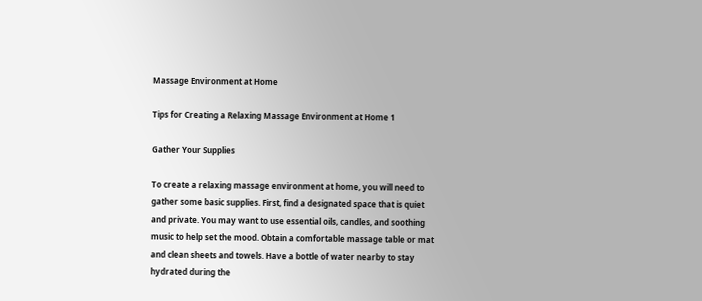Massage Environment at Home

Tips for Creating a Relaxing Massage Environment at Home 1

Gather Your Supplies

To create a relaxing massage environment at home, you will need to gather some basic supplies. First, find a designated space that is quiet and private. You may want to use essential oils, candles, and soothing music to help set the mood. Obtain a comfortable massage table or mat and clean sheets and towels. Have a bottle of water nearby to stay hydrated during the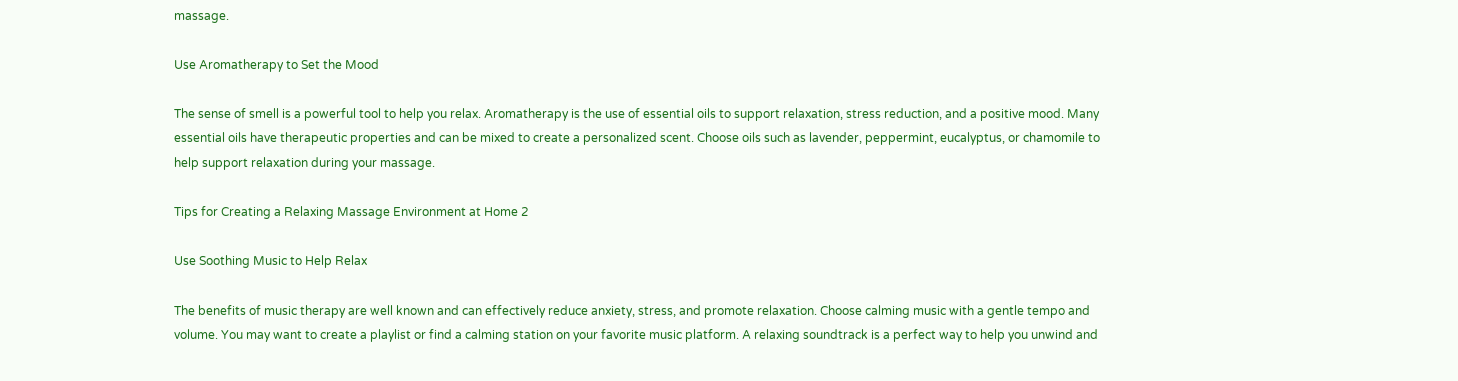massage.

Use Aromatherapy to Set the Mood

The sense of smell is a powerful tool to help you relax. Aromatherapy is the use of essential oils to support relaxation, stress reduction, and a positive mood. Many essential oils have therapeutic properties and can be mixed to create a personalized scent. Choose oils such as lavender, peppermint, eucalyptus, or chamomile to help support relaxation during your massage.

Tips for Creating a Relaxing Massage Environment at Home 2

Use Soothing Music to Help Relax

The benefits of music therapy are well known and can effectively reduce anxiety, stress, and promote relaxation. Choose calming music with a gentle tempo and volume. You may want to create a playlist or find a calming station on your favorite music platform. A relaxing soundtrack is a perfect way to help you unwind and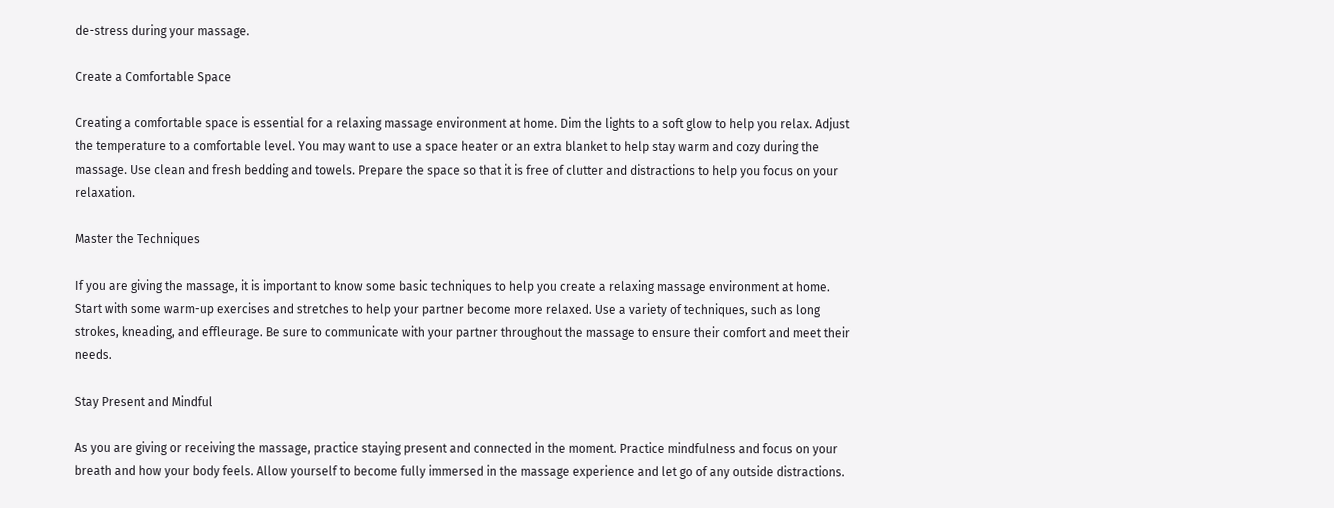de-stress during your massage.

Create a Comfortable Space

Creating a comfortable space is essential for a relaxing massage environment at home. Dim the lights to a soft glow to help you relax. Adjust the temperature to a comfortable level. You may want to use a space heater or an extra blanket to help stay warm and cozy during the massage. Use clean and fresh bedding and towels. Prepare the space so that it is free of clutter and distractions to help you focus on your relaxation.

Master the Techniques

If you are giving the massage, it is important to know some basic techniques to help you create a relaxing massage environment at home. Start with some warm-up exercises and stretches to help your partner become more relaxed. Use a variety of techniques, such as long strokes, kneading, and effleurage. Be sure to communicate with your partner throughout the massage to ensure their comfort and meet their needs.

Stay Present and Mindful

As you are giving or receiving the massage, practice staying present and connected in the moment. Practice mindfulness and focus on your breath and how your body feels. Allow yourself to become fully immersed in the massage experience and let go of any outside distractions.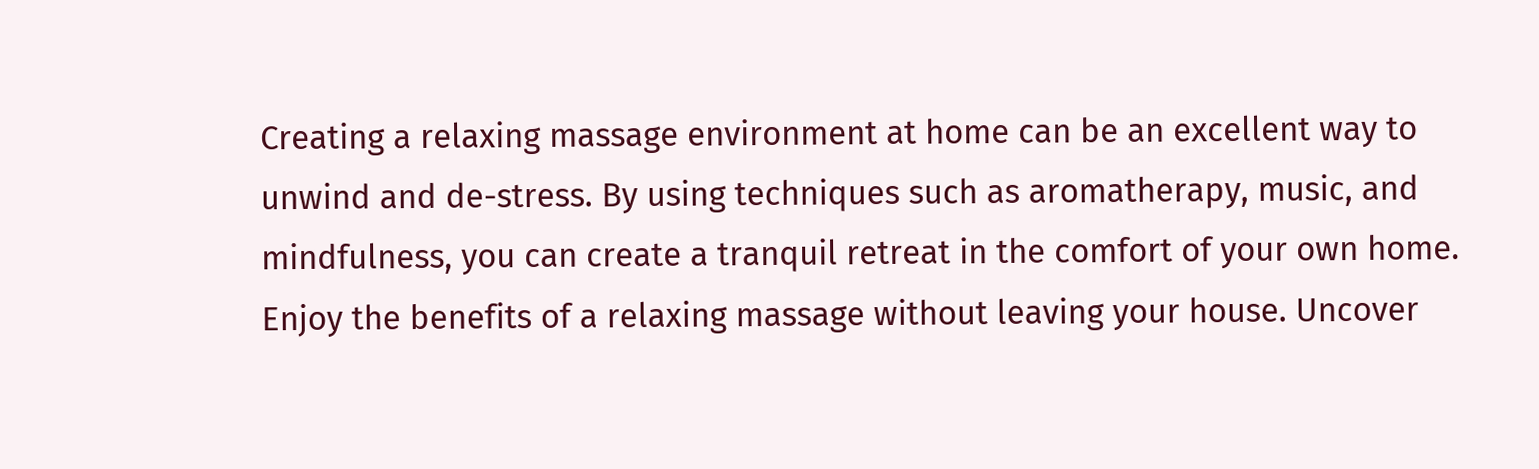Creating a relaxing massage environment at home can be an excellent way to unwind and de-stress. By using techniques such as aromatherapy, music, and mindfulness, you can create a tranquil retreat in the comfort of your own home. Enjoy the benefits of a relaxing massage without leaving your house. Uncover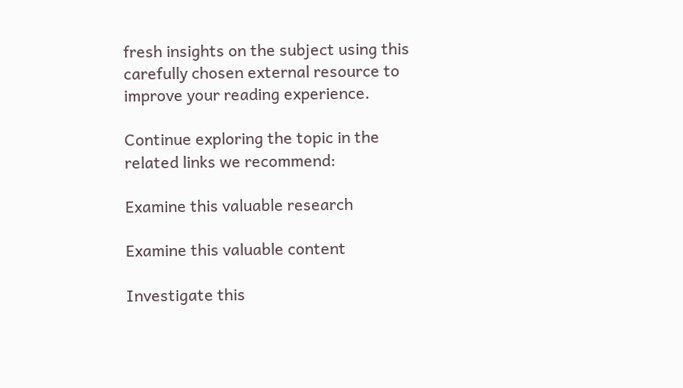fresh insights on the subject using this carefully chosen external resource to improve your reading experience.

Continue exploring the topic in the related links we recommend:

Examine this valuable research

Examine this valuable content

Investigate this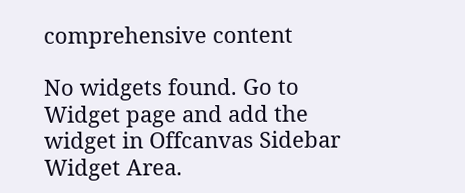comprehensive content

No widgets found. Go to Widget page and add the widget in Offcanvas Sidebar Widget Area.